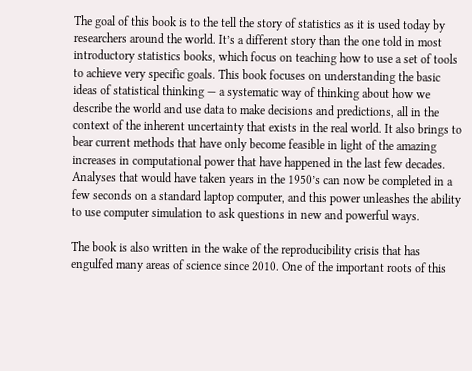The goal of this book is to the tell the story of statistics as it is used today by researchers around the world. It’s a different story than the one told in most introductory statistics books, which focus on teaching how to use a set of tools to achieve very specific goals. This book focuses on understanding the basic ideas of statistical thinking — a systematic way of thinking about how we describe the world and use data to make decisions and predictions, all in the context of the inherent uncertainty that exists in the real world. It also brings to bear current methods that have only become feasible in light of the amazing increases in computational power that have happened in the last few decades. Analyses that would have taken years in the 1950’s can now be completed in a few seconds on a standard laptop computer, and this power unleashes the ability to use computer simulation to ask questions in new and powerful ways.

The book is also written in the wake of the reproducibility crisis that has engulfed many areas of science since 2010. One of the important roots of this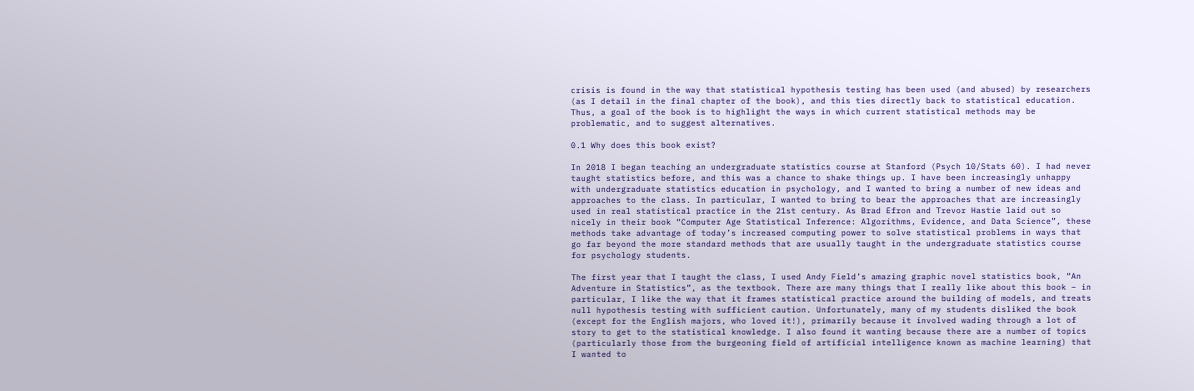crisis is found in the way that statistical hypothesis testing has been used (and abused) by researchers (as I detail in the final chapter of the book), and this ties directly back to statistical education. Thus, a goal of the book is to highlight the ways in which current statistical methods may be problematic, and to suggest alternatives.

0.1 Why does this book exist?

In 2018 I began teaching an undergraduate statistics course at Stanford (Psych 10/Stats 60). I had never taught statistics before, and this was a chance to shake things up. I have been increasingly unhappy with undergraduate statistics education in psychology, and I wanted to bring a number of new ideas and approaches to the class. In particular, I wanted to bring to bear the approaches that are increasingly used in real statistical practice in the 21st century. As Brad Efron and Trevor Hastie laid out so nicely in their book “Computer Age Statistical Inference: Algorithms, Evidence, and Data Science”, these methods take advantage of today’s increased computing power to solve statistical problems in ways that go far beyond the more standard methods that are usually taught in the undergraduate statistics course for psychology students.

The first year that I taught the class, I used Andy Field’s amazing graphic novel statistics book, “An Adventure in Statistics”, as the textbook. There are many things that I really like about this book – in particular, I like the way that it frames statistical practice around the building of models, and treats null hypothesis testing with sufficient caution. Unfortunately, many of my students disliked the book (except for the English majors, who loved it!), primarily because it involved wading through a lot of story to get to the statistical knowledge. I also found it wanting because there are a number of topics (particularly those from the burgeoning field of artificial intelligence known as machine learning) that I wanted to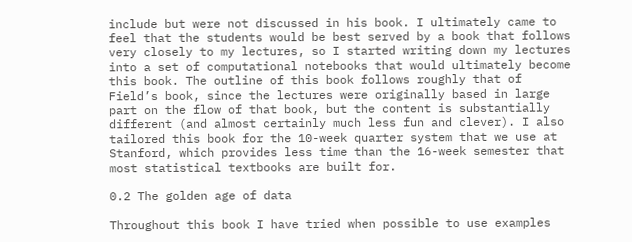include but were not discussed in his book. I ultimately came to feel that the students would be best served by a book that follows very closely to my lectures, so I started writing down my lectures into a set of computational notebooks that would ultimately become this book. The outline of this book follows roughly that of Field’s book, since the lectures were originally based in large part on the flow of that book, but the content is substantially different (and almost certainly much less fun and clever). I also tailored this book for the 10-week quarter system that we use at Stanford, which provides less time than the 16-week semester that most statistical textbooks are built for.

0.2 The golden age of data

Throughout this book I have tried when possible to use examples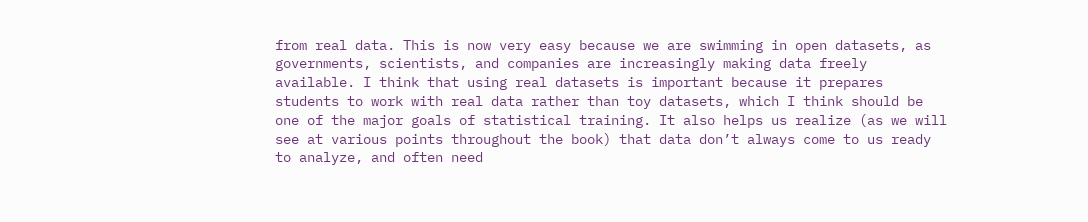from real data. This is now very easy because we are swimming in open datasets, as governments, scientists, and companies are increasingly making data freely available. I think that using real datasets is important because it prepares students to work with real data rather than toy datasets, which I think should be one of the major goals of statistical training. It also helps us realize (as we will see at various points throughout the book) that data don’t always come to us ready to analyze, and often need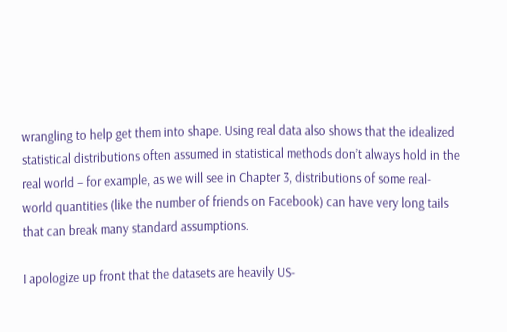wrangling to help get them into shape. Using real data also shows that the idealized statistical distributions often assumed in statistical methods don’t always hold in the real world – for example, as we will see in Chapter 3, distributions of some real-world quantities (like the number of friends on Facebook) can have very long tails that can break many standard assumptions.

I apologize up front that the datasets are heavily US-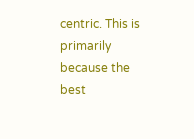centric. This is primarily because the best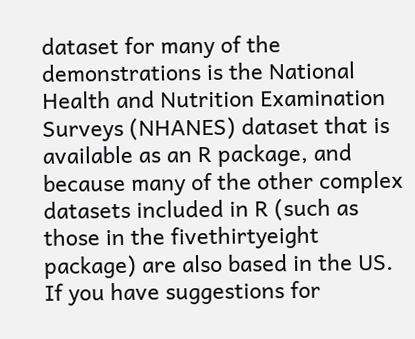dataset for many of the demonstrations is the National Health and Nutrition Examination Surveys (NHANES) dataset that is available as an R package, and because many of the other complex datasets included in R (such as those in the fivethirtyeight package) are also based in the US. If you have suggestions for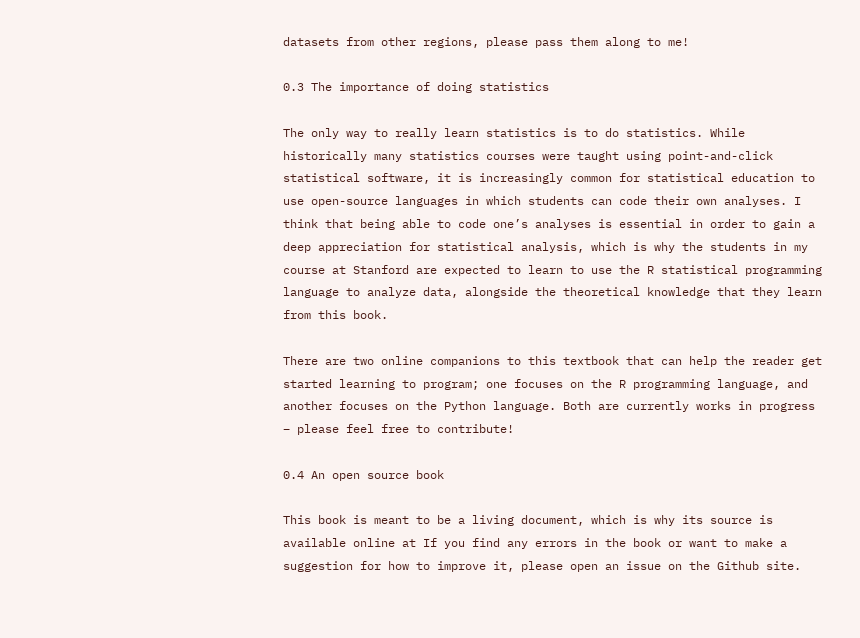datasets from other regions, please pass them along to me!

0.3 The importance of doing statistics

The only way to really learn statistics is to do statistics. While historically many statistics courses were taught using point-and-click statistical software, it is increasingly common for statistical education to use open-source languages in which students can code their own analyses. I think that being able to code one’s analyses is essential in order to gain a deep appreciation for statistical analysis, which is why the students in my course at Stanford are expected to learn to use the R statistical programming language to analyze data, alongside the theoretical knowledge that they learn from this book.

There are two online companions to this textbook that can help the reader get started learning to program; one focuses on the R programming language, and another focuses on the Python language. Both are currently works in progress – please feel free to contribute!

0.4 An open source book

This book is meant to be a living document, which is why its source is available online at If you find any errors in the book or want to make a suggestion for how to improve it, please open an issue on the Github site.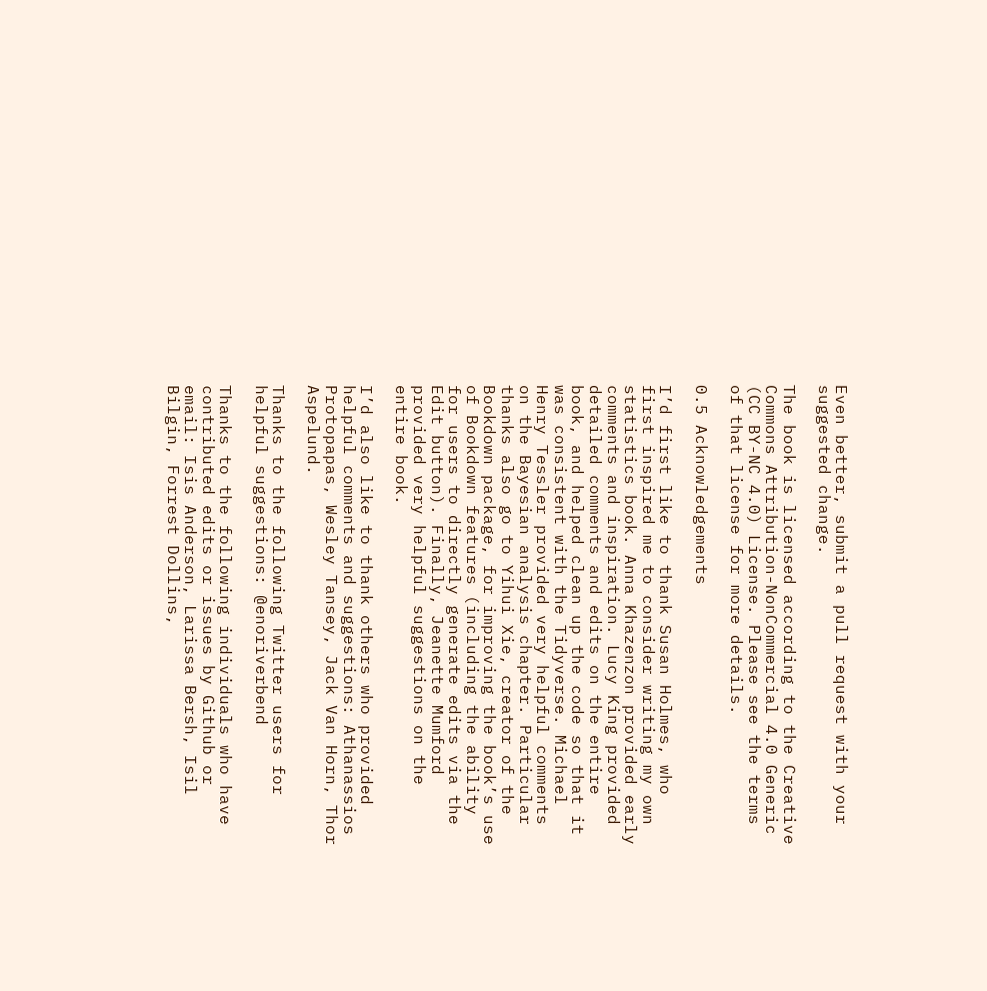Even better, submit a pull request with your suggested change.

The book is licensed according to the Creative Commons Attribution-NonCommercial 4.0 Generic (CC BY-NC 4.0) License. Please see the terms of that license for more details.

0.5 Acknowledgements

I’d first like to thank Susan Holmes, who first inspired me to consider writing my own statistics book. Anna Khazenzon provided early comments and inspiration. Lucy King provided detailed comments and edits on the entire book, and helped clean up the code so that it was consistent with the Tidyverse. Michael Henry Tessler provided very helpful comments on the Bayesian analysis chapter. Particular thanks also go to Yihui Xie, creator of the Bookdown package, for improving the book’s use of Bookdown features (including the ability for users to directly generate edits via the Edit button). Finally, Jeanette Mumford provided very helpful suggestions on the entire book.

I’d also like to thank others who provided helpful comments and suggestions: Athanassios Protopapas, Wesley Tansey, Jack Van Horn, Thor Aspelund.

Thanks to the following Twitter users for helpful suggestions: @enoriverbend

Thanks to the following individuals who have contributed edits or issues by Github or email: Isis Anderson, Larissa Bersh, Isil Bilgin, Forrest Dollins,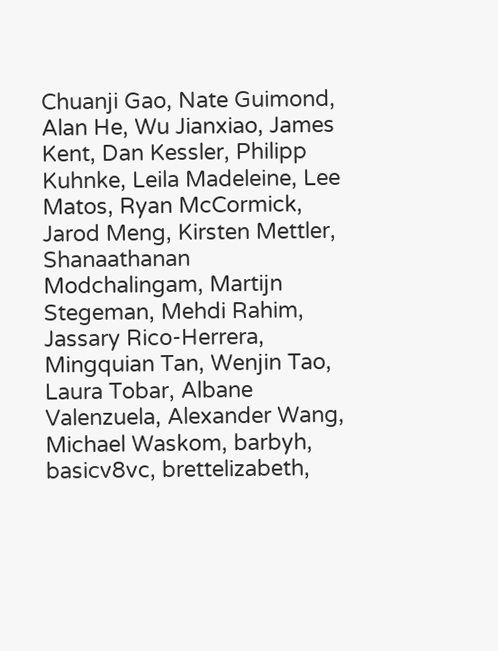Chuanji Gao, Nate Guimond, Alan He, Wu Jianxiao, James Kent, Dan Kessler, Philipp Kuhnke, Leila Madeleine, Lee Matos, Ryan McCormick, Jarod Meng, Kirsten Mettler, Shanaathanan Modchalingam, Martijn Stegeman, Mehdi Rahim, Jassary Rico-Herrera, Mingquian Tan, Wenjin Tao, Laura Tobar, Albane Valenzuela, Alexander Wang, Michael Waskom, barbyh, basicv8vc, brettelizabeth,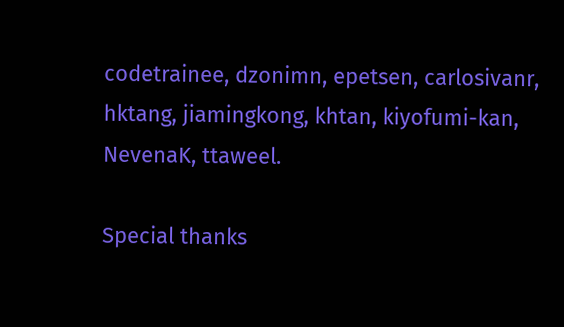codetrainee, dzonimn, epetsen, carlosivanr, hktang, jiamingkong, khtan, kiyofumi-kan, NevenaK, ttaweel.

Special thanks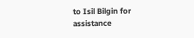to Isil Bilgin for assistance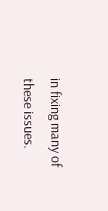in fixing many of these issues.